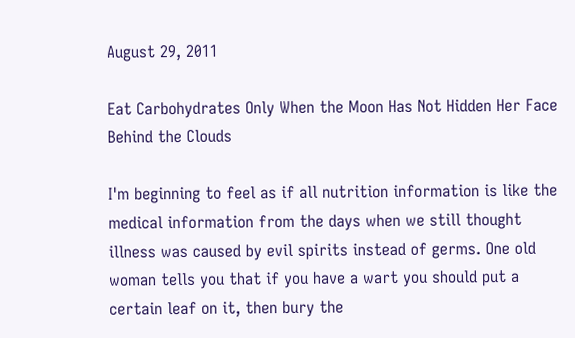August 29, 2011

Eat Carbohydrates Only When the Moon Has Not Hidden Her Face Behind the Clouds

I'm beginning to feel as if all nutrition information is like the medical information from the days when we still thought illness was caused by evil spirits instead of germs. One old woman tells you that if you have a wart you should put a certain leaf on it, then bury the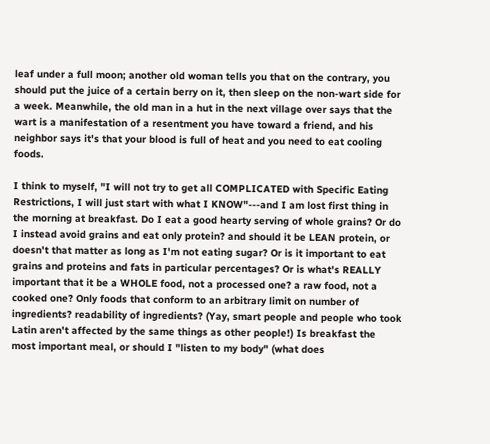leaf under a full moon; another old woman tells you that on the contrary, you should put the juice of a certain berry on it, then sleep on the non-wart side for a week. Meanwhile, the old man in a hut in the next village over says that the wart is a manifestation of a resentment you have toward a friend, and his neighbor says it's that your blood is full of heat and you need to eat cooling foods.

I think to myself, "I will not try to get all COMPLICATED with Specific Eating Restrictions, I will just start with what I KNOW"---and I am lost first thing in the morning at breakfast. Do I eat a good hearty serving of whole grains? Or do I instead avoid grains and eat only protein? and should it be LEAN protein, or doesn't that matter as long as I'm not eating sugar? Or is it important to eat grains and proteins and fats in particular percentages? Or is what's REALLY important that it be a WHOLE food, not a processed one? a raw food, not a cooked one? Only foods that conform to an arbitrary limit on number of ingredients? readability of ingredients? (Yay, smart people and people who took Latin aren't affected by the same things as other people!) Is breakfast the most important meal, or should I "listen to my body" (what does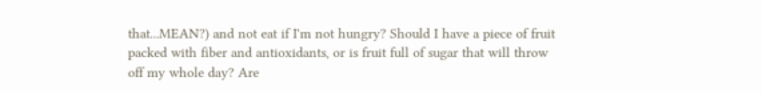that...MEAN?) and not eat if I'm not hungry? Should I have a piece of fruit packed with fiber and antioxidants, or is fruit full of sugar that will throw off my whole day? Are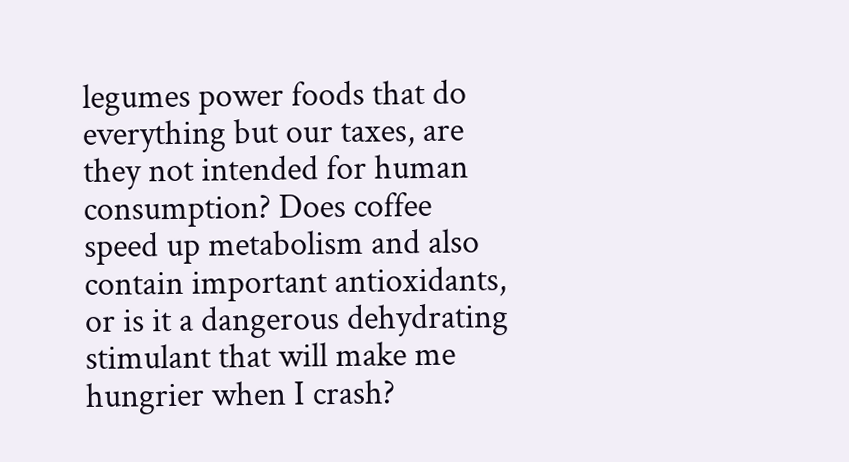legumes power foods that do everything but our taxes, are they not intended for human consumption? Does coffee speed up metabolism and also contain important antioxidants, or is it a dangerous dehydrating stimulant that will make me hungrier when I crash?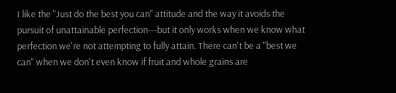I like the "Just do the best you can" attitude and the way it avoids the pursuit of unattainable perfection---but it only works when we know what perfection we're not attempting to fully attain. There can't be a "best we can" when we don't even know if fruit and whole grains are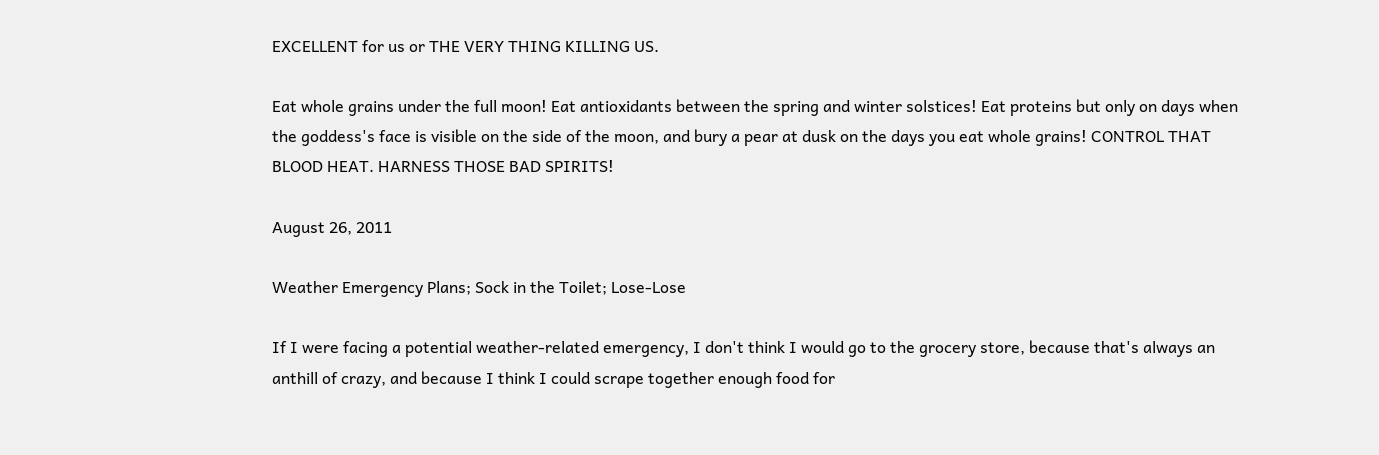EXCELLENT for us or THE VERY THING KILLING US.

Eat whole grains under the full moon! Eat antioxidants between the spring and winter solstices! Eat proteins but only on days when the goddess's face is visible on the side of the moon, and bury a pear at dusk on the days you eat whole grains! CONTROL THAT BLOOD HEAT. HARNESS THOSE BAD SPIRITS!

August 26, 2011

Weather Emergency Plans; Sock in the Toilet; Lose-Lose

If I were facing a potential weather-related emergency, I don't think I would go to the grocery store, because that's always an anthill of crazy, and because I think I could scrape together enough food for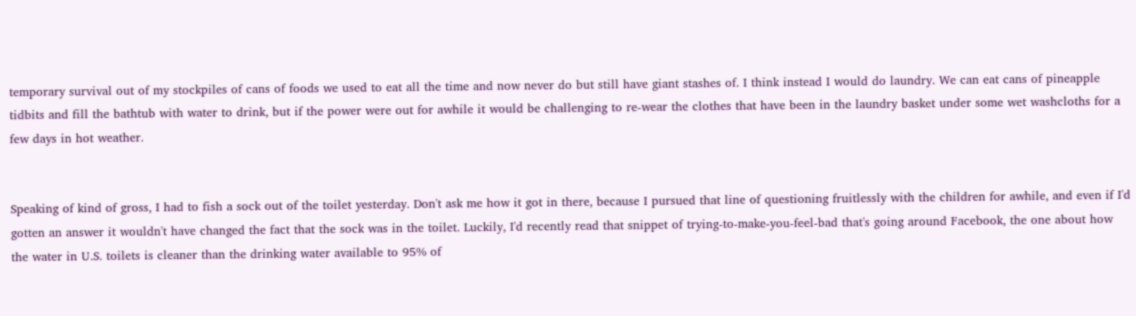temporary survival out of my stockpiles of cans of foods we used to eat all the time and now never do but still have giant stashes of. I think instead I would do laundry. We can eat cans of pineapple tidbits and fill the bathtub with water to drink, but if the power were out for awhile it would be challenging to re-wear the clothes that have been in the laundry basket under some wet washcloths for a few days in hot weather.


Speaking of kind of gross, I had to fish a sock out of the toilet yesterday. Don't ask me how it got in there, because I pursued that line of questioning fruitlessly with the children for awhile, and even if I'd gotten an answer it wouldn't have changed the fact that the sock was in the toilet. Luckily, I'd recently read that snippet of trying-to-make-you-feel-bad that's going around Facebook, the one about how the water in U.S. toilets is cleaner than the drinking water available to 95% of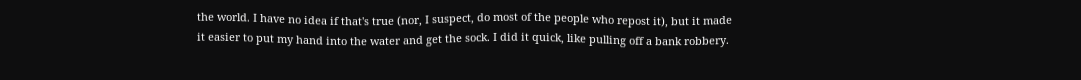the world. I have no idea if that's true (nor, I suspect, do most of the people who repost it), but it made it easier to put my hand into the water and get the sock. I did it quick, like pulling off a bank robbery.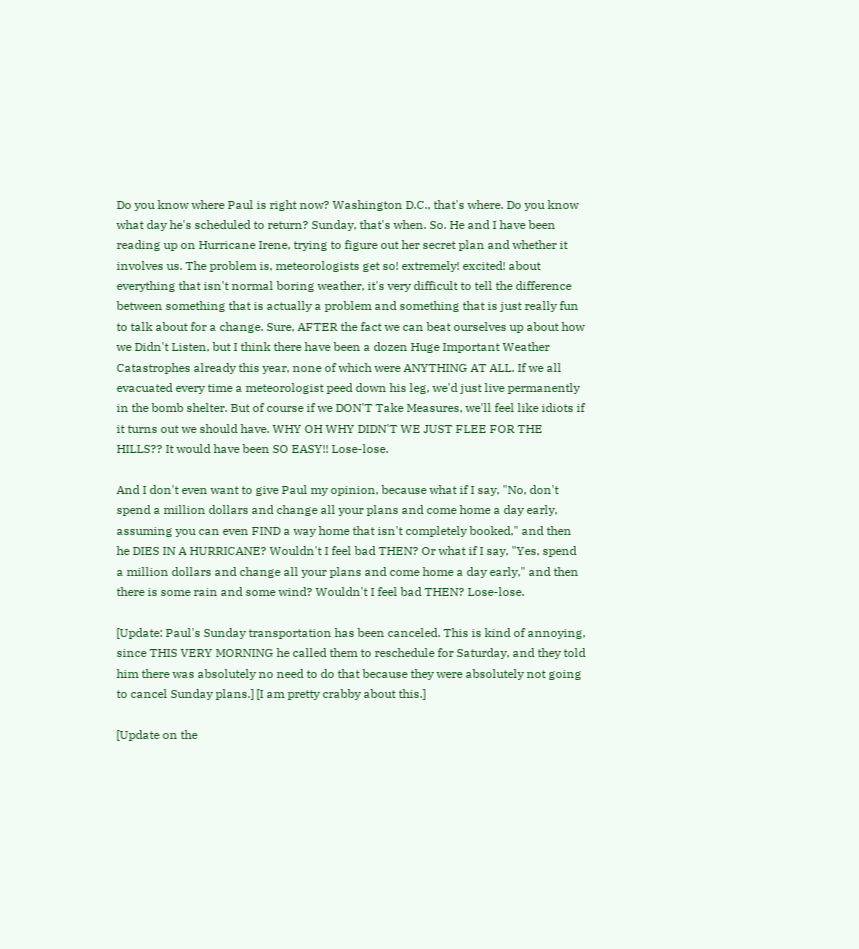Do you know where Paul is right now? Washington D.C., that's where. Do you know what day he's scheduled to return? Sunday, that's when. So. He and I have been reading up on Hurricane Irene, trying to figure out her secret plan and whether it involves us. The problem is, meteorologists get so! extremely! excited! about everything that isn't normal boring weather, it's very difficult to tell the difference between something that is actually a problem and something that is just really fun to talk about for a change. Sure, AFTER the fact we can beat ourselves up about how we Didn't Listen, but I think there have been a dozen Huge Important Weather Catastrophes already this year, none of which were ANYTHING AT ALL. If we all evacuated every time a meteorologist peed down his leg, we'd just live permanently in the bomb shelter. But of course if we DON'T Take Measures, we'll feel like idiots if it turns out we should have. WHY OH WHY DIDN'T WE JUST FLEE FOR THE HILLS?? It would have been SO EASY!! Lose-lose.

And I don't even want to give Paul my opinion, because what if I say, "No, don't spend a million dollars and change all your plans and come home a day early, assuming you can even FIND a way home that isn't completely booked," and then he DIES IN A HURRICANE? Wouldn't I feel bad THEN? Or what if I say, "Yes, spend a million dollars and change all your plans and come home a day early," and then there is some rain and some wind? Wouldn't I feel bad THEN? Lose-lose.

[Update: Paul's Sunday transportation has been canceled. This is kind of annoying, since THIS VERY MORNING he called them to reschedule for Saturday, and they told him there was absolutely no need to do that because they were absolutely not going to cancel Sunday plans.] [I am pretty crabby about this.]

[Update on the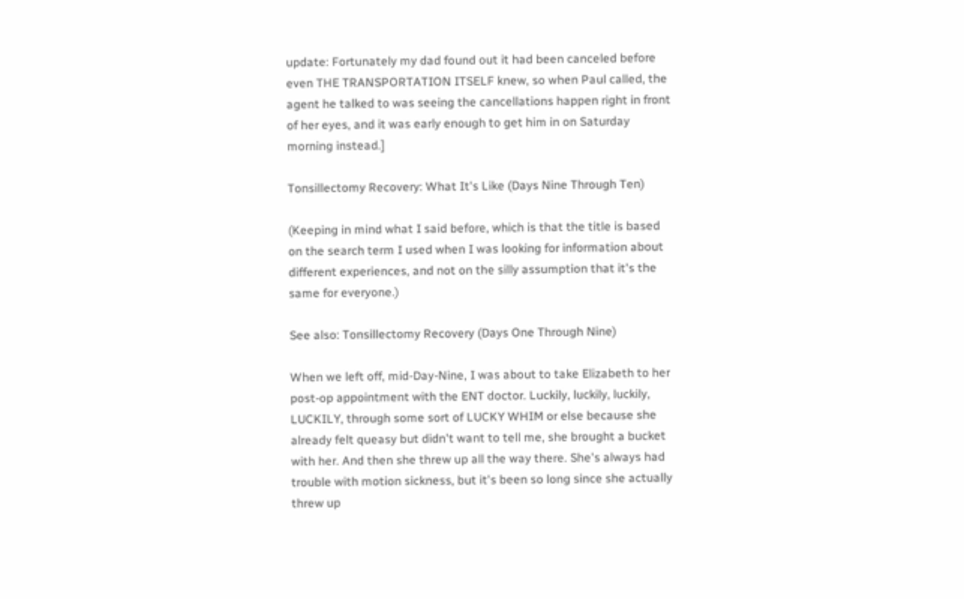update: Fortunately my dad found out it had been canceled before even THE TRANSPORTATION ITSELF knew, so when Paul called, the agent he talked to was seeing the cancellations happen right in front of her eyes, and it was early enough to get him in on Saturday morning instead.]

Tonsillectomy Recovery: What It's Like (Days Nine Through Ten)

(Keeping in mind what I said before, which is that the title is based on the search term I used when I was looking for information about different experiences, and not on the silly assumption that it's the same for everyone.)

See also: Tonsillectomy Recovery (Days One Through Nine)

When we left off, mid-Day-Nine, I was about to take Elizabeth to her post-op appointment with the ENT doctor. Luckily, luckily, luckily, LUCKILY, through some sort of LUCKY WHIM or else because she already felt queasy but didn't want to tell me, she brought a bucket with her. And then she threw up all the way there. She's always had trouble with motion sickness, but it's been so long since she actually threw up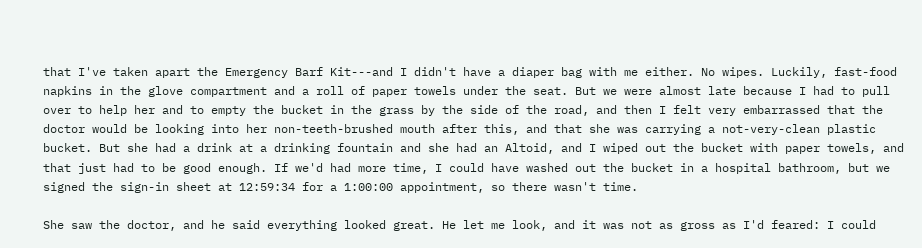that I've taken apart the Emergency Barf Kit---and I didn't have a diaper bag with me either. No wipes. Luckily, fast-food napkins in the glove compartment and a roll of paper towels under the seat. But we were almost late because I had to pull over to help her and to empty the bucket in the grass by the side of the road, and then I felt very embarrassed that the doctor would be looking into her non-teeth-brushed mouth after this, and that she was carrying a not-very-clean plastic bucket. But she had a drink at a drinking fountain and she had an Altoid, and I wiped out the bucket with paper towels, and that just had to be good enough. If we'd had more time, I could have washed out the bucket in a hospital bathroom, but we signed the sign-in sheet at 12:59:34 for a 1:00:00 appointment, so there wasn't time.

She saw the doctor, and he said everything looked great. He let me look, and it was not as gross as I'd feared: I could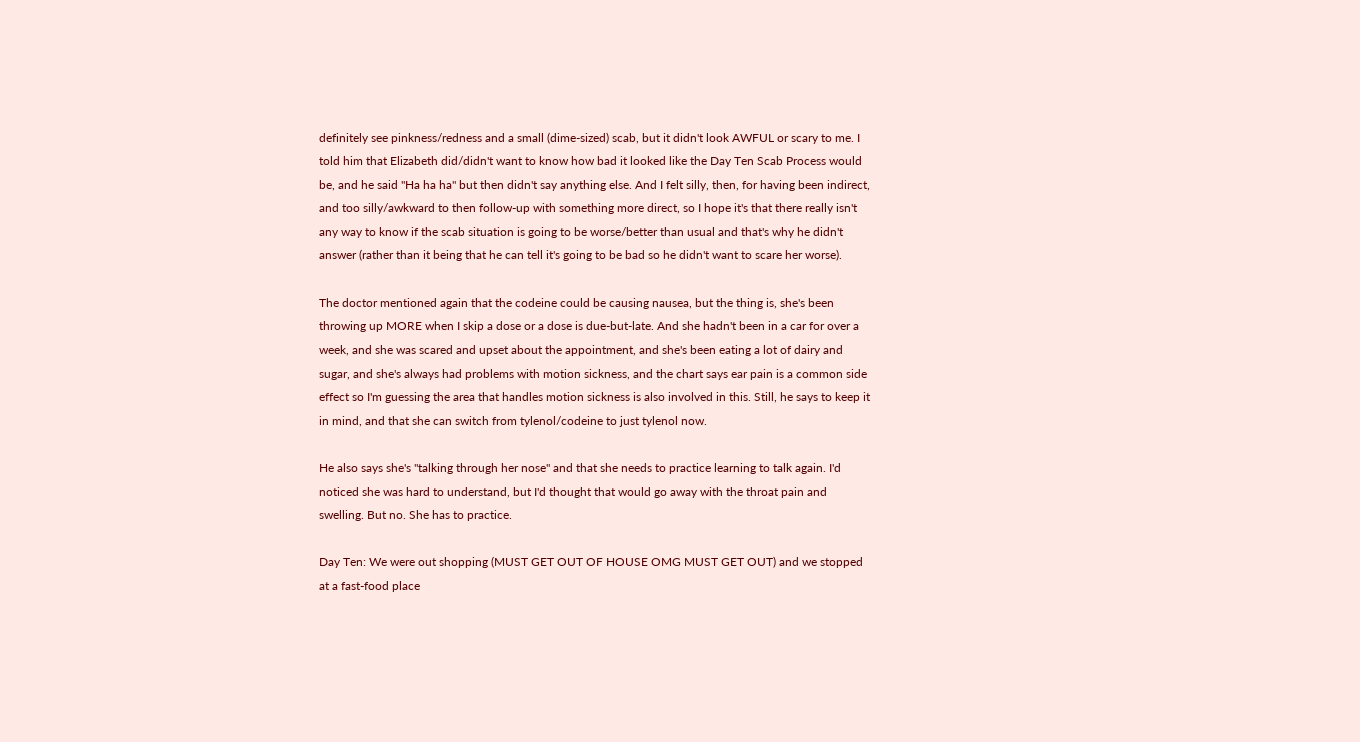definitely see pinkness/redness and a small (dime-sized) scab, but it didn't look AWFUL or scary to me. I told him that Elizabeth did/didn't want to know how bad it looked like the Day Ten Scab Process would be, and he said "Ha ha ha" but then didn't say anything else. And I felt silly, then, for having been indirect, and too silly/awkward to then follow-up with something more direct, so I hope it's that there really isn't any way to know if the scab situation is going to be worse/better than usual and that's why he didn't answer (rather than it being that he can tell it's going to be bad so he didn't want to scare her worse).

The doctor mentioned again that the codeine could be causing nausea, but the thing is, she's been throwing up MORE when I skip a dose or a dose is due-but-late. And she hadn't been in a car for over a week, and she was scared and upset about the appointment, and she's been eating a lot of dairy and sugar, and she's always had problems with motion sickness, and the chart says ear pain is a common side effect so I'm guessing the area that handles motion sickness is also involved in this. Still, he says to keep it in mind, and that she can switch from tylenol/codeine to just tylenol now.

He also says she's "talking through her nose" and that she needs to practice learning to talk again. I'd noticed she was hard to understand, but I'd thought that would go away with the throat pain and swelling. But no. She has to practice.

Day Ten: We were out shopping (MUST GET OUT OF HOUSE OMG MUST GET OUT) and we stopped at a fast-food place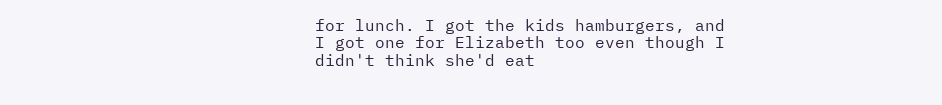for lunch. I got the kids hamburgers, and I got one for Elizabeth too even though I didn't think she'd eat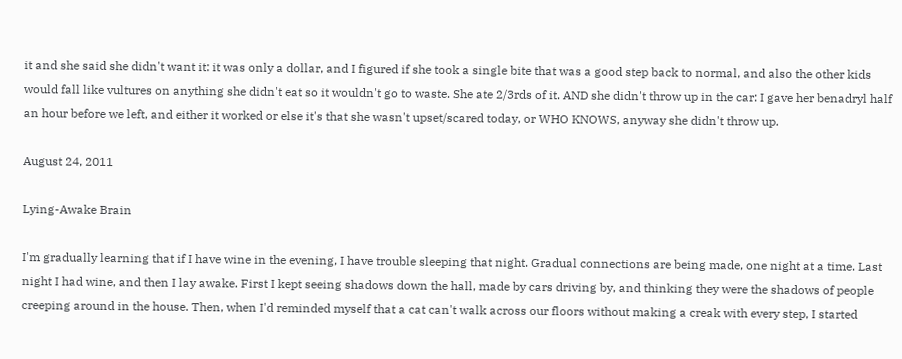it and she said she didn't want it: it was only a dollar, and I figured if she took a single bite that was a good step back to normal, and also the other kids would fall like vultures on anything she didn't eat so it wouldn't go to waste. She ate 2/3rds of it. AND she didn't throw up in the car: I gave her benadryl half an hour before we left, and either it worked or else it's that she wasn't upset/scared today, or WHO KNOWS, anyway she didn't throw up.

August 24, 2011

Lying-Awake Brain

I'm gradually learning that if I have wine in the evening, I have trouble sleeping that night. Gradual connections are being made, one night at a time. Last night I had wine, and then I lay awake. First I kept seeing shadows down the hall, made by cars driving by, and thinking they were the shadows of people creeping around in the house. Then, when I'd reminded myself that a cat can't walk across our floors without making a creak with every step, I started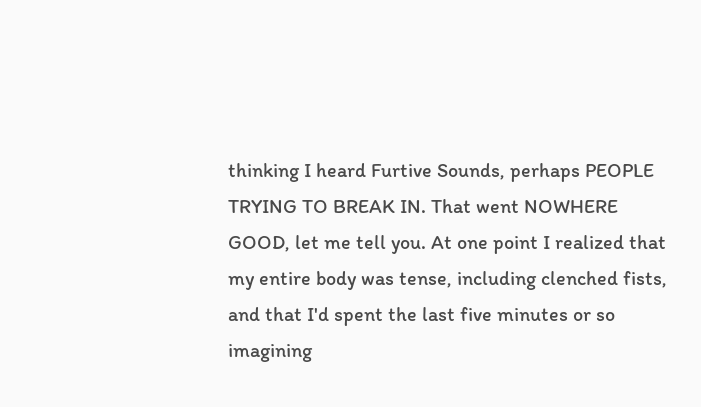thinking I heard Furtive Sounds, perhaps PEOPLE TRYING TO BREAK IN. That went NOWHERE GOOD, let me tell you. At one point I realized that my entire body was tense, including clenched fists, and that I'd spent the last five minutes or so imagining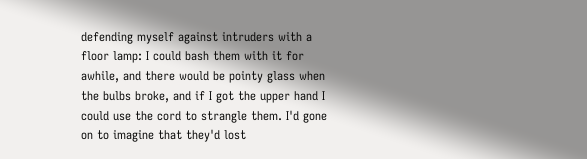defending myself against intruders with a floor lamp: I could bash them with it for awhile, and there would be pointy glass when the bulbs broke, and if I got the upper hand I could use the cord to strangle them. I'd gone on to imagine that they'd lost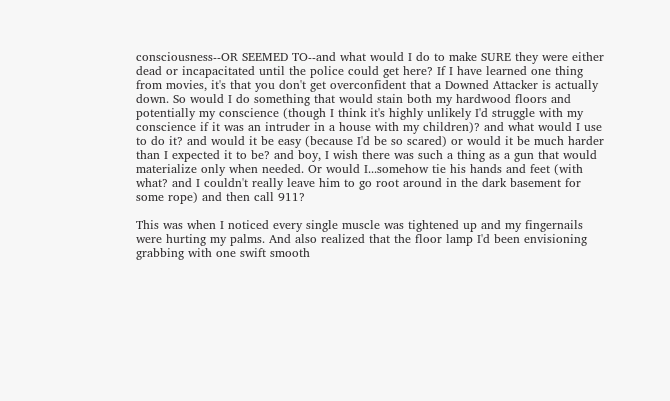consciousness--OR SEEMED TO--and what would I do to make SURE they were either dead or incapacitated until the police could get here? If I have learned one thing from movies, it's that you don't get overconfident that a Downed Attacker is actually down. So would I do something that would stain both my hardwood floors and potentially my conscience (though I think it's highly unlikely I'd struggle with my conscience if it was an intruder in a house with my children)? and what would I use to do it? and would it be easy (because I'd be so scared) or would it be much harder than I expected it to be? and boy, I wish there was such a thing as a gun that would materialize only when needed. Or would I...somehow tie his hands and feet (with what? and I couldn't really leave him to go root around in the dark basement for some rope) and then call 911?

This was when I noticed every single muscle was tightened up and my fingernails were hurting my palms. And also realized that the floor lamp I'd been envisioning grabbing with one swift smooth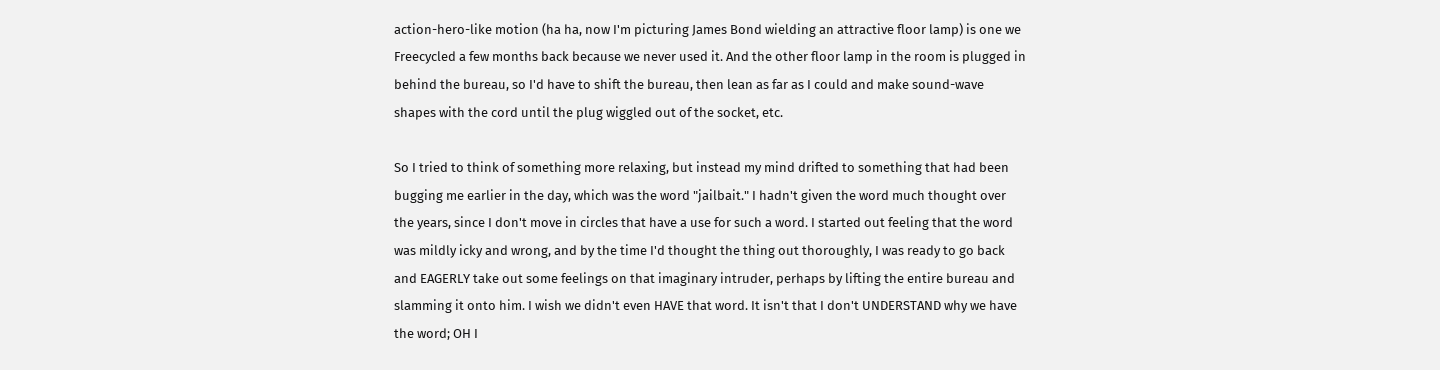action-hero-like motion (ha ha, now I'm picturing James Bond wielding an attractive floor lamp) is one we Freecycled a few months back because we never used it. And the other floor lamp in the room is plugged in behind the bureau, so I'd have to shift the bureau, then lean as far as I could and make sound-wave shapes with the cord until the plug wiggled out of the socket, etc.

So I tried to think of something more relaxing, but instead my mind drifted to something that had been bugging me earlier in the day, which was the word "jailbait." I hadn't given the word much thought over the years, since I don't move in circles that have a use for such a word. I started out feeling that the word was mildly icky and wrong, and by the time I'd thought the thing out thoroughly, I was ready to go back and EAGERLY take out some feelings on that imaginary intruder, perhaps by lifting the entire bureau and slamming it onto him. I wish we didn't even HAVE that word. It isn't that I don't UNDERSTAND why we have the word; OH I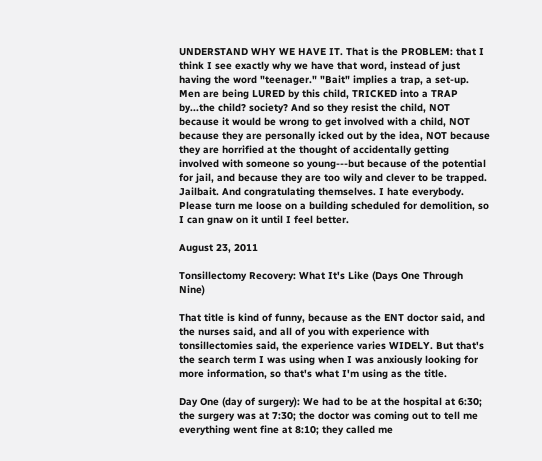UNDERSTAND WHY WE HAVE IT. That is the PROBLEM: that I think I see exactly why we have that word, instead of just having the word "teenager." "Bait" implies a trap, a set-up. Men are being LURED by this child, TRICKED into a TRAP by...the child? society? And so they resist the child, NOT because it would be wrong to get involved with a child, NOT because they are personally icked out by the idea, NOT because they are horrified at the thought of accidentally getting involved with someone so young---but because of the potential for jail, and because they are too wily and clever to be trapped. Jailbait. And congratulating themselves. I hate everybody. Please turn me loose on a building scheduled for demolition, so I can gnaw on it until I feel better.

August 23, 2011

Tonsillectomy Recovery: What It's Like (Days One Through Nine)

That title is kind of funny, because as the ENT doctor said, and the nurses said, and all of you with experience with tonsillectomies said, the experience varies WIDELY. But that's the search term I was using when I was anxiously looking for more information, so that's what I'm using as the title.

Day One (day of surgery): We had to be at the hospital at 6:30; the surgery was at 7:30; the doctor was coming out to tell me everything went fine at 8:10; they called me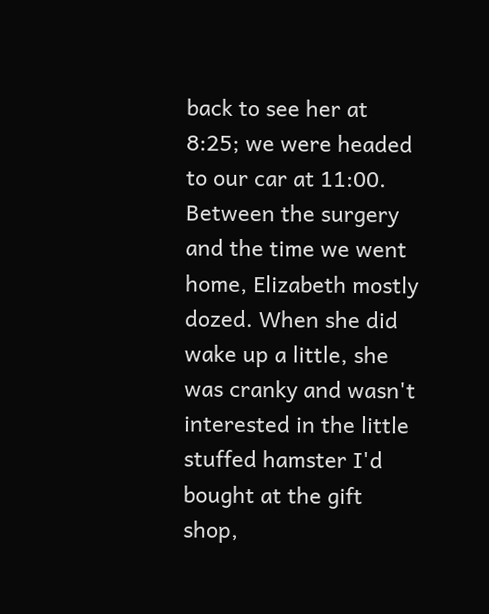back to see her at 8:25; we were headed to our car at 11:00. Between the surgery and the time we went home, Elizabeth mostly dozed. When she did wake up a little, she was cranky and wasn't interested in the little stuffed hamster I'd bought at the gift shop,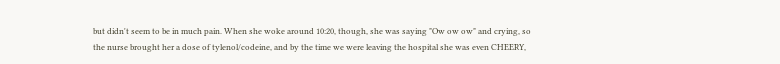but didn't seem to be in much pain. When she woke around 10:20, though, she was saying "Ow ow ow" and crying, so the nurse brought her a dose of tylenol/codeine, and by the time we were leaving the hospital she was even CHEERY,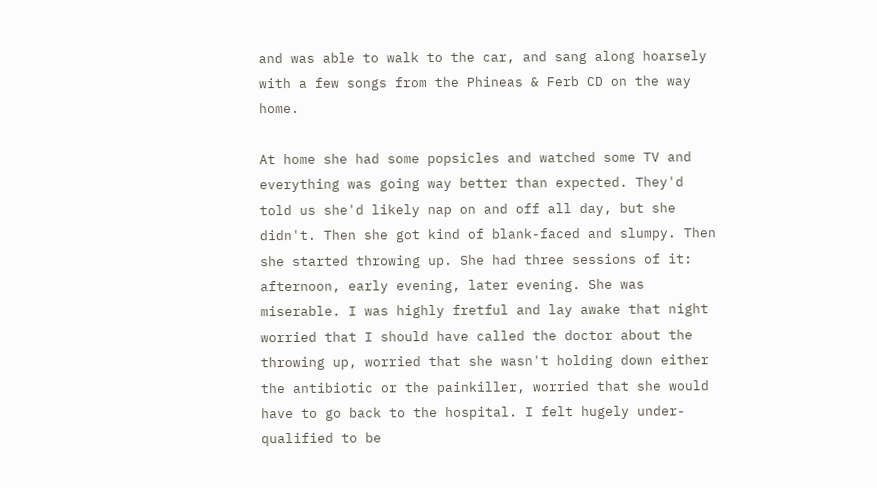and was able to walk to the car, and sang along hoarsely with a few songs from the Phineas & Ferb CD on the way home.

At home she had some popsicles and watched some TV and everything was going way better than expected. They'd told us she'd likely nap on and off all day, but she didn't. Then she got kind of blank-faced and slumpy. Then she started throwing up. She had three sessions of it: afternoon, early evening, later evening. She was miserable. I was highly fretful and lay awake that night worried that I should have called the doctor about the throwing up, worried that she wasn't holding down either the antibiotic or the painkiller, worried that she would have to go back to the hospital. I felt hugely under-qualified to be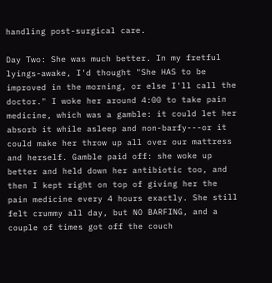handling post-surgical care.

Day Two: She was much better. In my fretful lyings-awake, I'd thought "She HAS to be improved in the morning, or else I'll call the doctor." I woke her around 4:00 to take pain medicine, which was a gamble: it could let her absorb it while asleep and non-barfy---or it could make her throw up all over our mattress and herself. Gamble paid off: she woke up better and held down her antibiotic too, and then I kept right on top of giving her the pain medicine every 4 hours exactly. She still felt crummy all day, but NO BARFING, and a couple of times got off the couch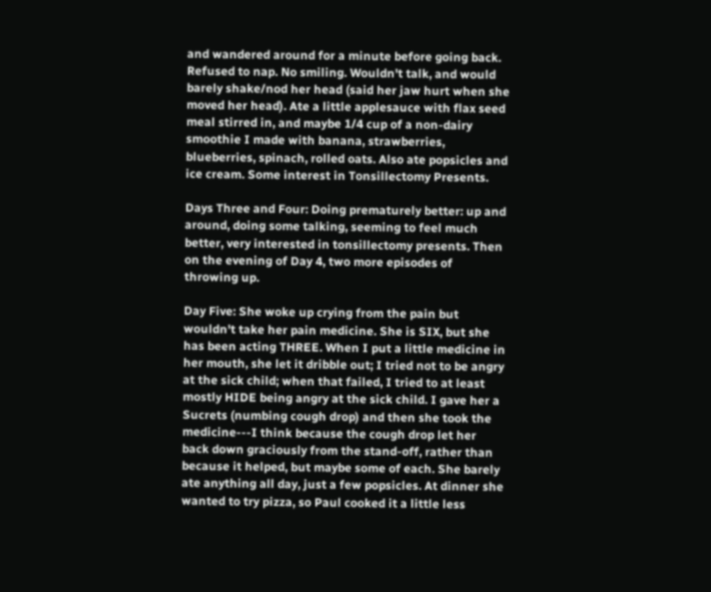and wandered around for a minute before going back. Refused to nap. No smiling. Wouldn't talk, and would barely shake/nod her head (said her jaw hurt when she moved her head). Ate a little applesauce with flax seed meal stirred in, and maybe 1/4 cup of a non-dairy smoothie I made with banana, strawberries, blueberries, spinach, rolled oats. Also ate popsicles and ice cream. Some interest in Tonsillectomy Presents.

Days Three and Four: Doing prematurely better: up and around, doing some talking, seeming to feel much better, very interested in tonsillectomy presents. Then on the evening of Day 4, two more episodes of throwing up.

Day Five: She woke up crying from the pain but wouldn't take her pain medicine. She is SIX, but she has been acting THREE. When I put a little medicine in her mouth, she let it dribble out; I tried not to be angry at the sick child; when that failed, I tried to at least mostly HIDE being angry at the sick child. I gave her a Sucrets (numbing cough drop) and then she took the medicine---I think because the cough drop let her back down graciously from the stand-off, rather than because it helped, but maybe some of each. She barely ate anything all day, just a few popsicles. At dinner she wanted to try pizza, so Paul cooked it a little less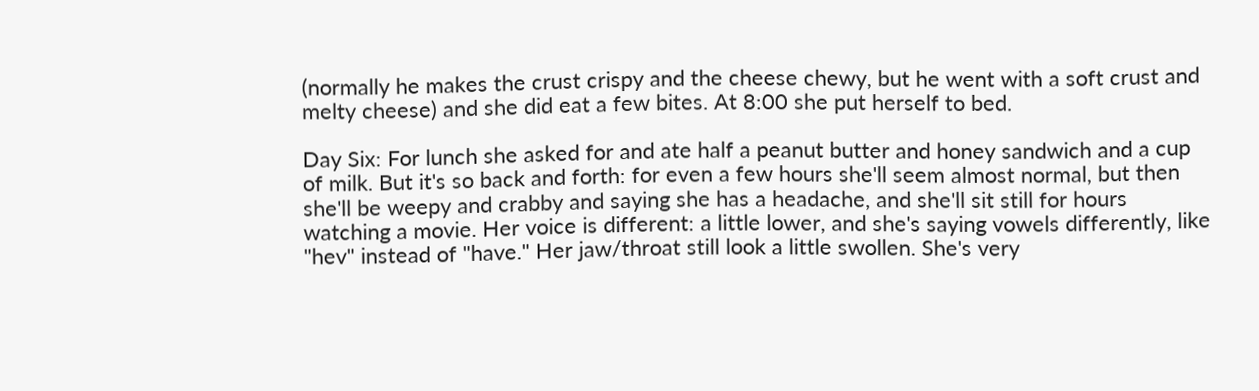(normally he makes the crust crispy and the cheese chewy, but he went with a soft crust and melty cheese) and she did eat a few bites. At 8:00 she put herself to bed.

Day Six: For lunch she asked for and ate half a peanut butter and honey sandwich and a cup of milk. But it's so back and forth: for even a few hours she'll seem almost normal, but then she'll be weepy and crabby and saying she has a headache, and she'll sit still for hours watching a movie. Her voice is different: a little lower, and she's saying vowels differently, like "hev" instead of "have." Her jaw/throat still look a little swollen. She's very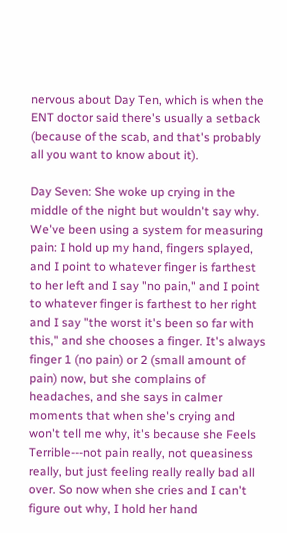nervous about Day Ten, which is when the ENT doctor said there's usually a setback (because of the scab, and that's probably all you want to know about it).

Day Seven: She woke up crying in the middle of the night but wouldn't say why. We've been using a system for measuring pain: I hold up my hand, fingers splayed, and I point to whatever finger is farthest to her left and I say "no pain," and I point to whatever finger is farthest to her right and I say "the worst it's been so far with this," and she chooses a finger. It's always finger 1 (no pain) or 2 (small amount of pain) now, but she complains of headaches, and she says in calmer moments that when she's crying and won't tell me why, it's because she Feels Terrible---not pain really, not queasiness really, but just feeling really really bad all over. So now when she cries and I can't figure out why, I hold her hand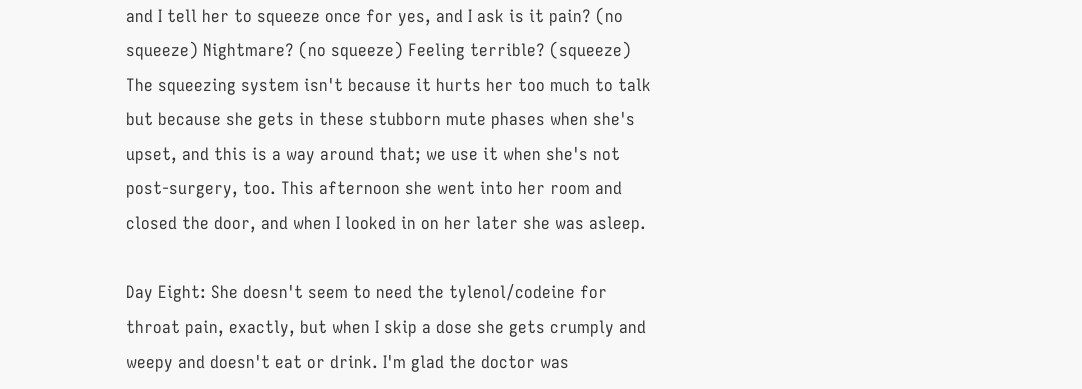and I tell her to squeeze once for yes, and I ask is it pain? (no squeeze) Nightmare? (no squeeze) Feeling terrible? (squeeze) The squeezing system isn't because it hurts her too much to talk but because she gets in these stubborn mute phases when she's upset, and this is a way around that; we use it when she's not post-surgery, too. This afternoon she went into her room and closed the door, and when I looked in on her later she was asleep.

Day Eight: She doesn't seem to need the tylenol/codeine for throat pain, exactly, but when I skip a dose she gets crumply and weepy and doesn't eat or drink. I'm glad the doctor was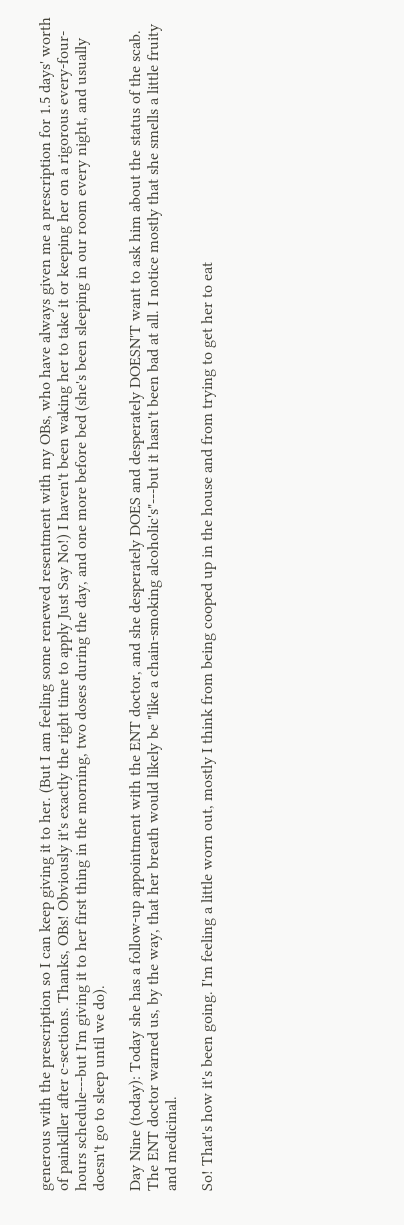generous with the prescription so I can keep giving it to her. (But I am feeling some renewed resentment with my OBs, who have always given me a prescription for 1.5 days' worth of painkiller after c-sections. Thanks, OBs! Obviously it's exactly the right time to apply Just Say No!) I haven't been waking her to take it or keeping her on a rigorous every-four-hours schedule---but I'm giving it to her first thing in the morning, two doses during the day, and one more before bed (she's been sleeping in our room every night, and usually doesn't go to sleep until we do).

Day Nine (today): Today she has a follow-up appointment with the ENT doctor, and she desperately DOES and desperately DOESN'T want to ask him about the status of the scab. The ENT doctor warned us, by the way, that her breath would likely be "like a chain-smoking alcoholic's"---but it hasn't been bad at all. I notice mostly that she smells a little fruity and medicinal.

So! That's how it's been going. I'm feeling a little worn out, mostly I think from being cooped up in the house and from trying to get her to eat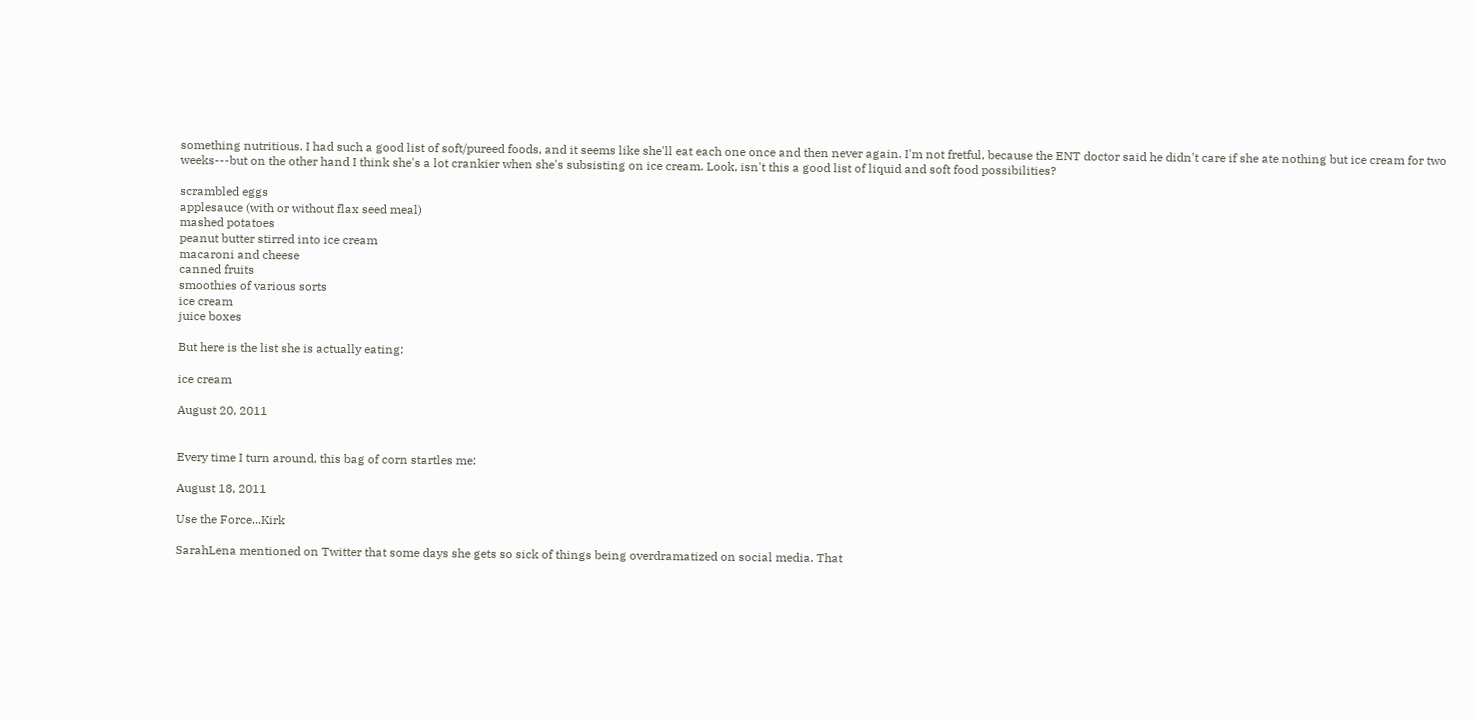something nutritious. I had such a good list of soft/pureed foods, and it seems like she'll eat each one once and then never again. I'm not fretful, because the ENT doctor said he didn't care if she ate nothing but ice cream for two weeks---but on the other hand I think she's a lot crankier when she's subsisting on ice cream. Look, isn't this a good list of liquid and soft food possibilities?

scrambled eggs
applesauce (with or without flax seed meal)
mashed potatoes
peanut butter stirred into ice cream
macaroni and cheese
canned fruits
smoothies of various sorts
ice cream
juice boxes

But here is the list she is actually eating:

ice cream

August 20, 2011


Every time I turn around, this bag of corn startles me:

August 18, 2011

Use the Force...Kirk

SarahLena mentioned on Twitter that some days she gets so sick of things being overdramatized on social media. That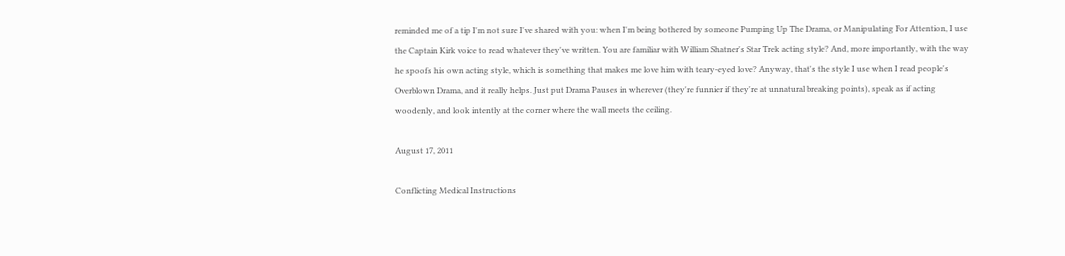reminded me of a tip I'm not sure I've shared with you: when I'm being bothered by someone Pumping Up The Drama, or Manipulating For Attention, I use the Captain Kirk voice to read whatever they've written. You are familiar with William Shatner's Star Trek acting style? And, more importantly, with the way he spoofs his own acting style, which is something that makes me love him with teary-eyed love? Anyway, that's the style I use when I read people's Overblown Drama, and it really helps. Just put Drama Pauses in wherever (they're funnier if they're at unnatural breaking points), speak as if acting woodenly, and look intently at the corner where the wall meets the ceiling.

August 17, 2011

Conflicting Medical Instructions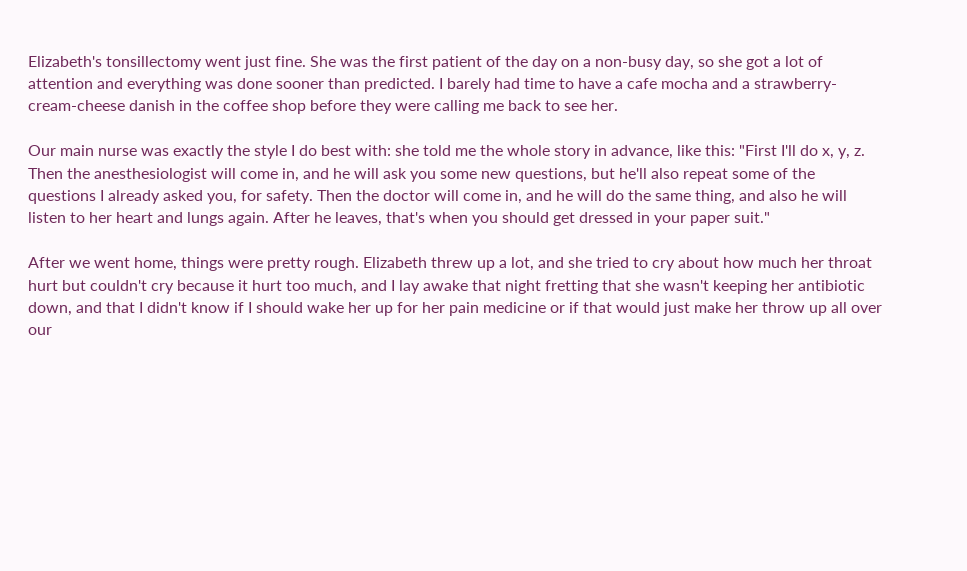Elizabeth's tonsillectomy went just fine. She was the first patient of the day on a non-busy day, so she got a lot of attention and everything was done sooner than predicted. I barely had time to have a cafe mocha and a strawberry-cream-cheese danish in the coffee shop before they were calling me back to see her.

Our main nurse was exactly the style I do best with: she told me the whole story in advance, like this: "First I'll do x, y, z. Then the anesthesiologist will come in, and he will ask you some new questions, but he'll also repeat some of the questions I already asked you, for safety. Then the doctor will come in, and he will do the same thing, and also he will listen to her heart and lungs again. After he leaves, that's when you should get dressed in your paper suit."

After we went home, things were pretty rough. Elizabeth threw up a lot, and she tried to cry about how much her throat hurt but couldn't cry because it hurt too much, and I lay awake that night fretting that she wasn't keeping her antibiotic down, and that I didn't know if I should wake her up for her pain medicine or if that would just make her throw up all over our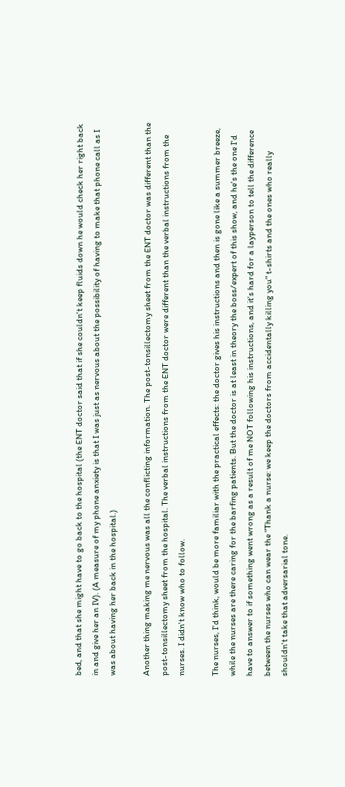bed, and that she might have to go back to the hospital (the ENT doctor said that if she couldn't keep fluids down he would check her right back in and give her an IV). (A measure of my phone anxiety is that I was just as nervous about the possibility of having to make that phone call as I was about having her back in the hospital.)

Another thing making me nervous was all the conflicting information. The post-tonsillectomy sheet from the ENT doctor was different than the post-tonsillectomy sheet from the hospital. The verbal instructions from the ENT doctor were different than the verbal instructions from the nurses. I didn't know who to follow.

The nurses, I'd think, would be more familiar with the practical effects: the doctor gives his instructions and then is gone like a summer breeze, while the nurses are there caring for the barfing patients. But the doctor is at least in theory the boss/expert of this show, and he's the one I'd have to answer to if something went wrong as a result of me NOT following his instructions, and it's hard for a layperson to tell the difference between the nurses who can wear the "Thank a nurse: we keep the doctors from accidentally killing you" t-shirts and the ones who really shouldn't take that adversarial tone.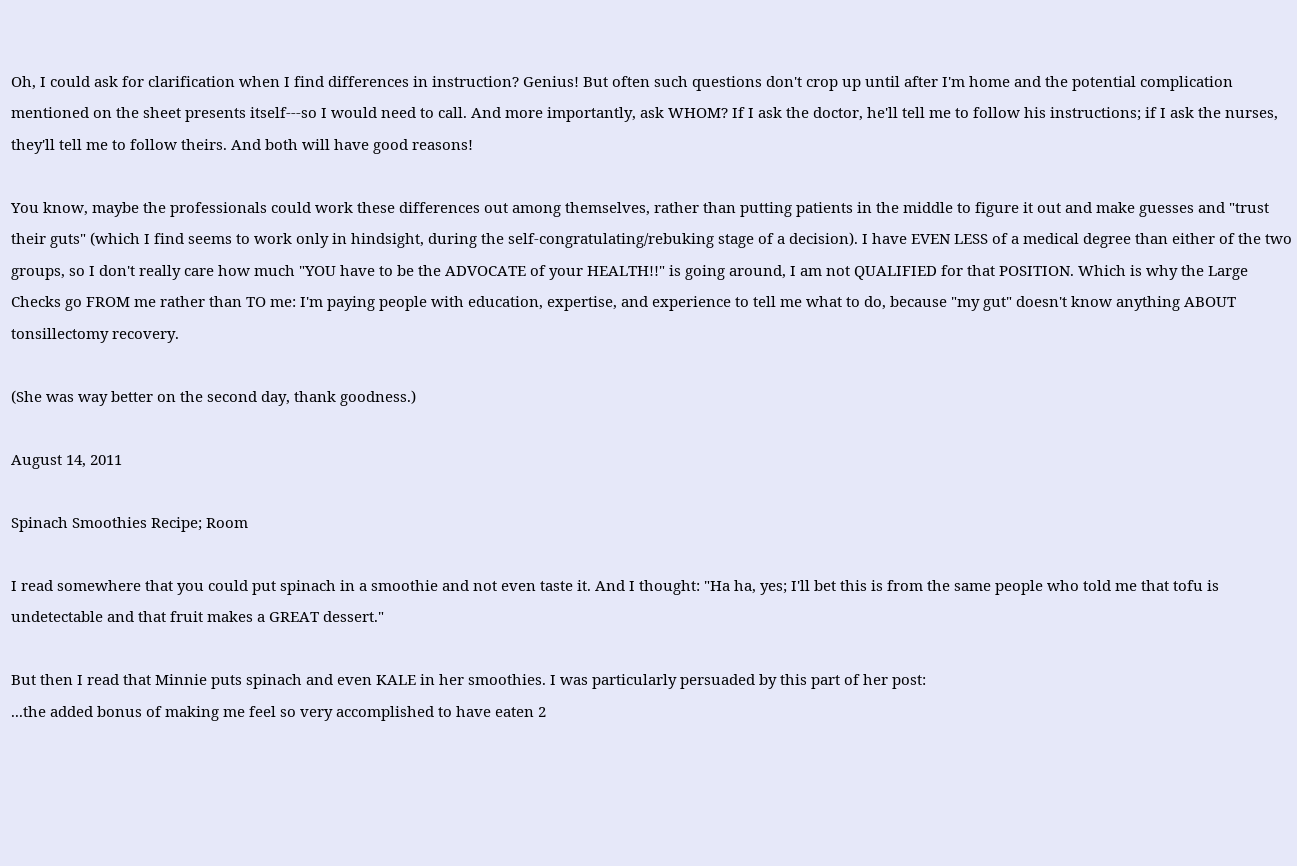Oh, I could ask for clarification when I find differences in instruction? Genius! But often such questions don't crop up until after I'm home and the potential complication mentioned on the sheet presents itself---so I would need to call. And more importantly, ask WHOM? If I ask the doctor, he'll tell me to follow his instructions; if I ask the nurses, they'll tell me to follow theirs. And both will have good reasons!

You know, maybe the professionals could work these differences out among themselves, rather than putting patients in the middle to figure it out and make guesses and "trust their guts" (which I find seems to work only in hindsight, during the self-congratulating/rebuking stage of a decision). I have EVEN LESS of a medical degree than either of the two groups, so I don't really care how much "YOU have to be the ADVOCATE of your HEALTH!!" is going around, I am not QUALIFIED for that POSITION. Which is why the Large Checks go FROM me rather than TO me: I'm paying people with education, expertise, and experience to tell me what to do, because "my gut" doesn't know anything ABOUT tonsillectomy recovery.

(She was way better on the second day, thank goodness.)

August 14, 2011

Spinach Smoothies Recipe; Room

I read somewhere that you could put spinach in a smoothie and not even taste it. And I thought: "Ha ha, yes; I'll bet this is from the same people who told me that tofu is undetectable and that fruit makes a GREAT dessert."

But then I read that Minnie puts spinach and even KALE in her smoothies. I was particularly persuaded by this part of her post:
...the added bonus of making me feel so very accomplished to have eaten 2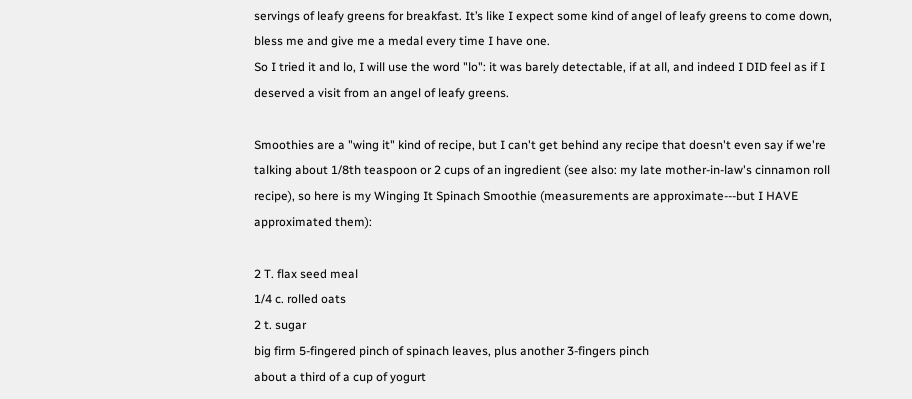servings of leafy greens for breakfast. It’s like I expect some kind of angel of leafy greens to come down, bless me and give me a medal every time I have one.
So I tried it and lo, I will use the word "lo": it was barely detectable, if at all, and indeed I DID feel as if I deserved a visit from an angel of leafy greens.

Smoothies are a "wing it" kind of recipe, but I can't get behind any recipe that doesn't even say if we're talking about 1/8th teaspoon or 2 cups of an ingredient (see also: my late mother-in-law's cinnamon roll recipe), so here is my Winging It Spinach Smoothie (measurements are approximate---but I HAVE approximated them):

2 T. flax seed meal
1/4 c. rolled oats
2 t. sugar
big firm 5-fingered pinch of spinach leaves, plus another 3-fingers pinch
about a third of a cup of yogurt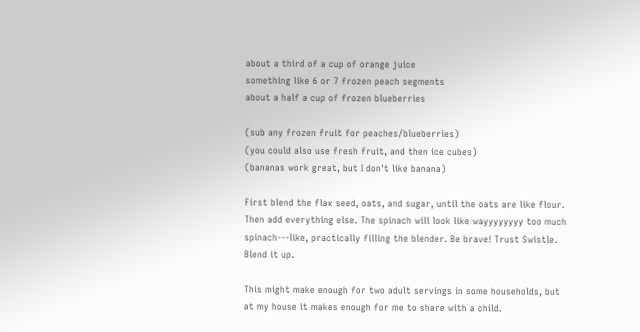about a third of a cup of orange juice
something like 6 or 7 frozen peach segments
about a half a cup of frozen blueberries

(sub any frozen fruit for peaches/blueberries)
(you could also use fresh fruit, and then ice cubes)
(bananas work great, but I don't like banana)

First blend the flax seed, oats, and sugar, until the oats are like flour. Then add everything else. The spinach will look like wayyyyyyyy too much spinach---like, practically filling the blender. Be brave! Trust Swistle. Blend it up.

This might make enough for two adult servings in some households, but at my house it makes enough for me to share with a child.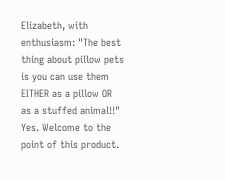Elizabeth, with enthusiasm: "The best thing about pillow pets is you can use them EITHER as a pillow OR as a stuffed animal!!" Yes. Welcome to the point of this product.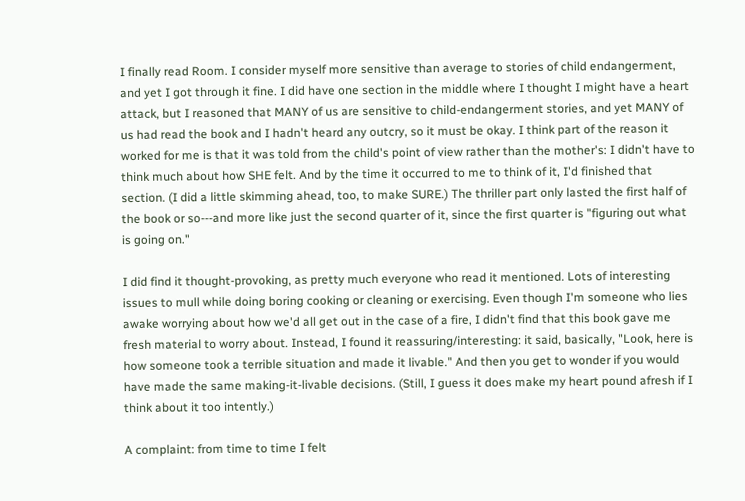I finally read Room. I consider myself more sensitive than average to stories of child endangerment, and yet I got through it fine. I did have one section in the middle where I thought I might have a heart attack, but I reasoned that MANY of us are sensitive to child-endangerment stories, and yet MANY of us had read the book and I hadn't heard any outcry, so it must be okay. I think part of the reason it worked for me is that it was told from the child's point of view rather than the mother's: I didn't have to think much about how SHE felt. And by the time it occurred to me to think of it, I'd finished that section. (I did a little skimming ahead, too, to make SURE.) The thriller part only lasted the first half of the book or so---and more like just the second quarter of it, since the first quarter is "figuring out what is going on."

I did find it thought-provoking, as pretty much everyone who read it mentioned. Lots of interesting issues to mull while doing boring cooking or cleaning or exercising. Even though I'm someone who lies awake worrying about how we'd all get out in the case of a fire, I didn't find that this book gave me fresh material to worry about. Instead, I found it reassuring/interesting: it said, basically, "Look, here is how someone took a terrible situation and made it livable." And then you get to wonder if you would have made the same making-it-livable decisions. (Still, I guess it does make my heart pound afresh if I think about it too intently.)

A complaint: from time to time I felt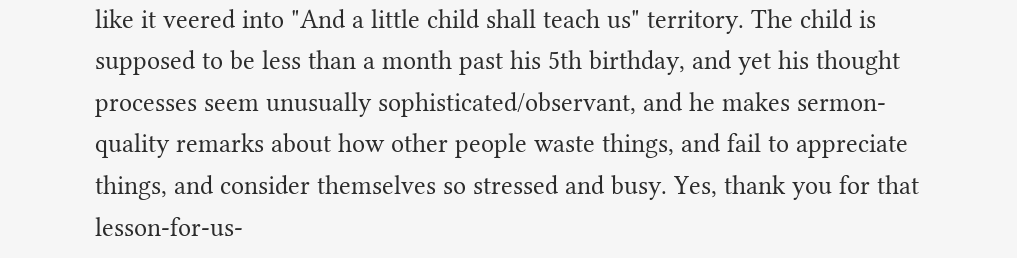like it veered into "And a little child shall teach us" territory. The child is supposed to be less than a month past his 5th birthday, and yet his thought processes seem unusually sophisticated/observant, and he makes sermon-quality remarks about how other people waste things, and fail to appreciate things, and consider themselves so stressed and busy. Yes, thank you for that lesson-for-us-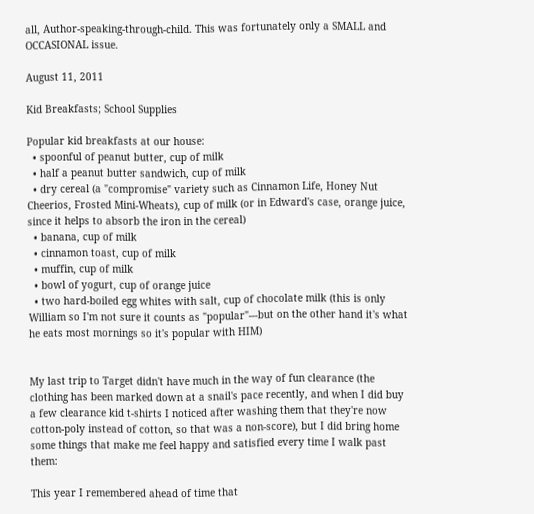all, Author-speaking-through-child. This was fortunately only a SMALL and OCCASIONAL issue.

August 11, 2011

Kid Breakfasts; School Supplies

Popular kid breakfasts at our house:
  • spoonful of peanut butter, cup of milk
  • half a peanut butter sandwich, cup of milk
  • dry cereal (a "compromise" variety such as Cinnamon Life, Honey Nut Cheerios, Frosted Mini-Wheats), cup of milk (or in Edward's case, orange juice, since it helps to absorb the iron in the cereal)
  • banana, cup of milk
  • cinnamon toast, cup of milk
  • muffin, cup of milk
  • bowl of yogurt, cup of orange juice
  • two hard-boiled egg whites with salt, cup of chocolate milk (this is only William so I'm not sure it counts as "popular"---but on the other hand it's what he eats most mornings so it's popular with HIM)


My last trip to Target didn't have much in the way of fun clearance (the clothing has been marked down at a snail's pace recently, and when I did buy a few clearance kid t-shirts I noticed after washing them that they're now cotton-poly instead of cotton, so that was a non-score), but I did bring home some things that make me feel happy and satisfied every time I walk past them:

This year I remembered ahead of time that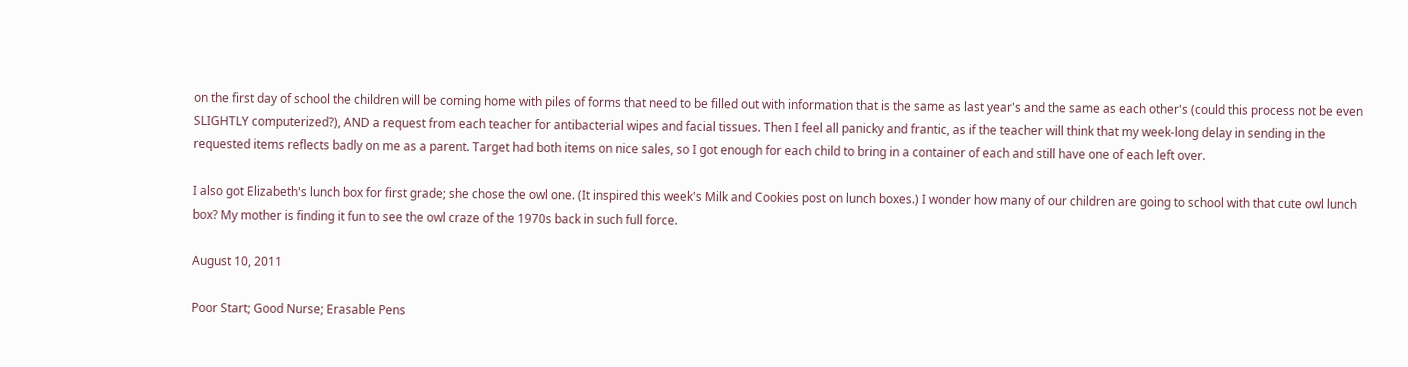on the first day of school the children will be coming home with piles of forms that need to be filled out with information that is the same as last year's and the same as each other's (could this process not be even SLIGHTLY computerized?), AND a request from each teacher for antibacterial wipes and facial tissues. Then I feel all panicky and frantic, as if the teacher will think that my week-long delay in sending in the requested items reflects badly on me as a parent. Target had both items on nice sales, so I got enough for each child to bring in a container of each and still have one of each left over.

I also got Elizabeth's lunch box for first grade; she chose the owl one. (It inspired this week's Milk and Cookies post on lunch boxes.) I wonder how many of our children are going to school with that cute owl lunch box? My mother is finding it fun to see the owl craze of the 1970s back in such full force.

August 10, 2011

Poor Start; Good Nurse; Erasable Pens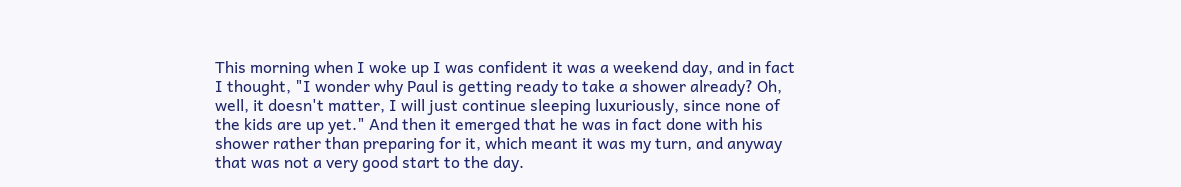This morning when I woke up I was confident it was a weekend day, and in fact I thought, "I wonder why Paul is getting ready to take a shower already? Oh, well, it doesn't matter, I will just continue sleeping luxuriously, since none of the kids are up yet." And then it emerged that he was in fact done with his shower rather than preparing for it, which meant it was my turn, and anyway that was not a very good start to the day.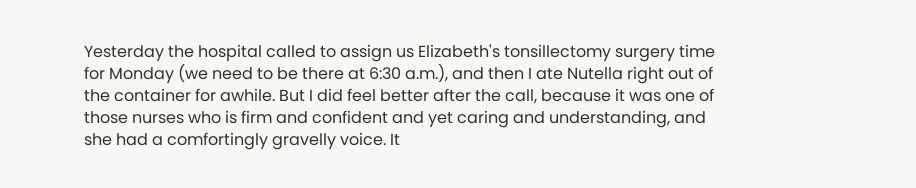Yesterday the hospital called to assign us Elizabeth's tonsillectomy surgery time for Monday (we need to be there at 6:30 a.m.), and then I ate Nutella right out of the container for awhile. But I did feel better after the call, because it was one of those nurses who is firm and confident and yet caring and understanding, and she had a comfortingly gravelly voice. It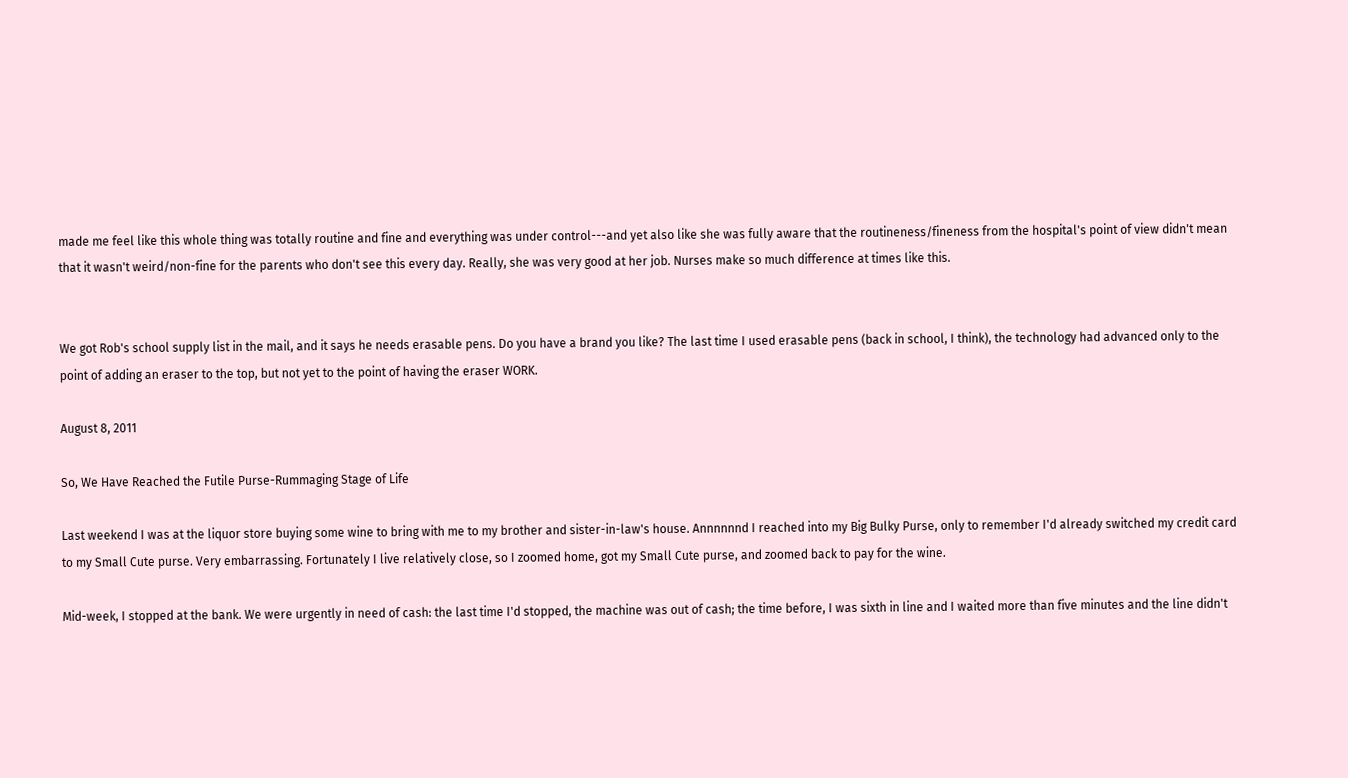made me feel like this whole thing was totally routine and fine and everything was under control---and yet also like she was fully aware that the routineness/fineness from the hospital's point of view didn't mean that it wasn't weird/non-fine for the parents who don't see this every day. Really, she was very good at her job. Nurses make so much difference at times like this.


We got Rob's school supply list in the mail, and it says he needs erasable pens. Do you have a brand you like? The last time I used erasable pens (back in school, I think), the technology had advanced only to the point of adding an eraser to the top, but not yet to the point of having the eraser WORK.

August 8, 2011

So, We Have Reached the Futile Purse-Rummaging Stage of Life

Last weekend I was at the liquor store buying some wine to bring with me to my brother and sister-in-law's house. Annnnnnd I reached into my Big Bulky Purse, only to remember I'd already switched my credit card to my Small Cute purse. Very embarrassing. Fortunately I live relatively close, so I zoomed home, got my Small Cute purse, and zoomed back to pay for the wine.

Mid-week, I stopped at the bank. We were urgently in need of cash: the last time I'd stopped, the machine was out of cash; the time before, I was sixth in line and I waited more than five minutes and the line didn't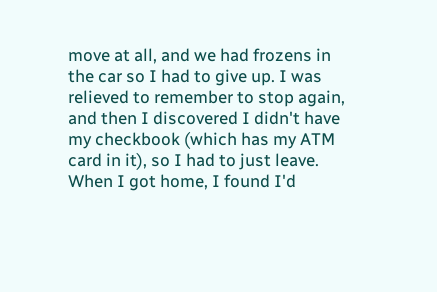move at all, and we had frozens in the car so I had to give up. I was relieved to remember to stop again, and then I discovered I didn't have my checkbook (which has my ATM card in it), so I had to just leave. When I got home, I found I'd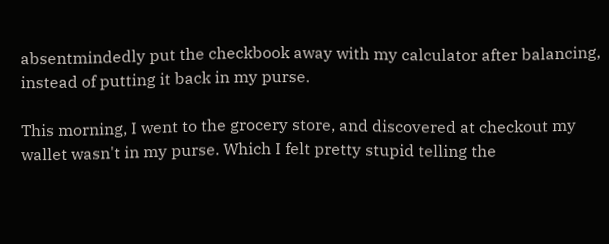absentmindedly put the checkbook away with my calculator after balancing, instead of putting it back in my purse.

This morning, I went to the grocery store, and discovered at checkout my wallet wasn't in my purse. Which I felt pretty stupid telling the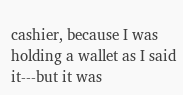cashier, because I was holding a wallet as I said it---but it was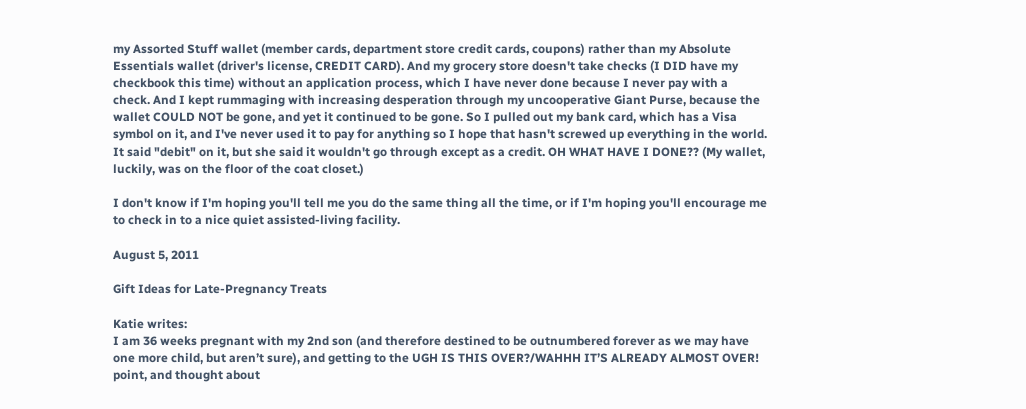my Assorted Stuff wallet (member cards, department store credit cards, coupons) rather than my Absolute Essentials wallet (driver's license, CREDIT CARD). And my grocery store doesn't take checks (I DID have my checkbook this time) without an application process, which I have never done because I never pay with a check. And I kept rummaging with increasing desperation through my uncooperative Giant Purse, because the wallet COULD NOT be gone, and yet it continued to be gone. So I pulled out my bank card, which has a Visa symbol on it, and I've never used it to pay for anything so I hope that hasn't screwed up everything in the world. It said "debit" on it, but she said it wouldn't go through except as a credit. OH WHAT HAVE I DONE?? (My wallet, luckily, was on the floor of the coat closet.)

I don't know if I'm hoping you'll tell me you do the same thing all the time, or if I'm hoping you'll encourage me to check in to a nice quiet assisted-living facility.

August 5, 2011

Gift Ideas for Late-Pregnancy Treats

Katie writes:
I am 36 weeks pregnant with my 2nd son (and therefore destined to be outnumbered forever as we may have one more child, but aren’t sure), and getting to the UGH IS THIS OVER?/WAHHH IT’S ALREADY ALMOST OVER! point, and thought about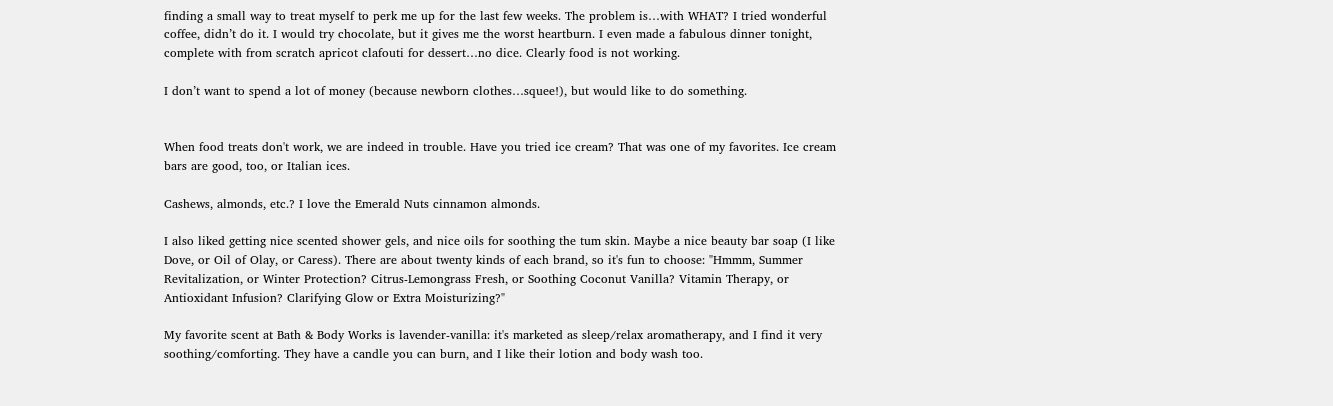finding a small way to treat myself to perk me up for the last few weeks. The problem is…with WHAT? I tried wonderful coffee, didn’t do it. I would try chocolate, but it gives me the worst heartburn. I even made a fabulous dinner tonight, complete with from scratch apricot clafouti for dessert…no dice. Clearly food is not working.

I don’t want to spend a lot of money (because newborn clothes…squee!), but would like to do something.


When food treats don't work, we are indeed in trouble. Have you tried ice cream? That was one of my favorites. Ice cream bars are good, too, or Italian ices.

Cashews, almonds, etc.? I love the Emerald Nuts cinnamon almonds.

I also liked getting nice scented shower gels, and nice oils for soothing the tum skin. Maybe a nice beauty bar soap (I like Dove, or Oil of Olay, or Caress). There are about twenty kinds of each brand, so it's fun to choose: "Hmmm, Summer Revitalization, or Winter Protection? Citrus-Lemongrass Fresh, or Soothing Coconut Vanilla? Vitamin Therapy, or Antioxidant Infusion? Clarifying Glow or Extra Moisturizing?"

My favorite scent at Bath & Body Works is lavender-vanilla: it's marketed as sleep/relax aromatherapy, and I find it very soothing/comforting. They have a candle you can burn, and I like their lotion and body wash too.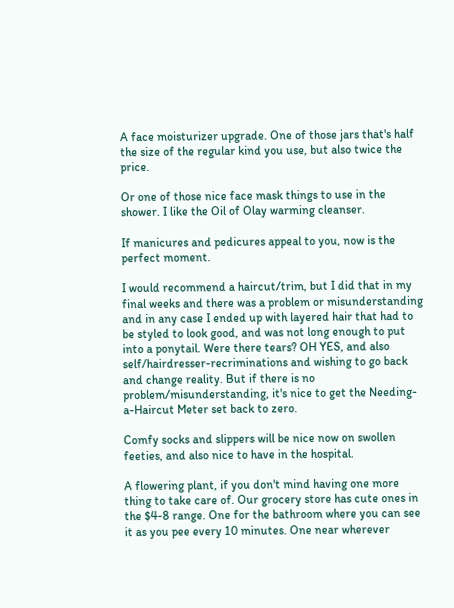A face moisturizer upgrade. One of those jars that's half the size of the regular kind you use, but also twice the price.

Or one of those nice face mask things to use in the shower. I like the Oil of Olay warming cleanser.

If manicures and pedicures appeal to you, now is the perfect moment.

I would recommend a haircut/trim, but I did that in my final weeks and there was a problem or misunderstanding and in any case I ended up with layered hair that had to be styled to look good, and was not long enough to put into a ponytail. Were there tears? OH YES, and also self/hairdresser-recriminations and wishing to go back and change reality. But if there is no problem/misunderstanding, it's nice to get the Needing-a-Haircut Meter set back to zero.

Comfy socks and slippers will be nice now on swollen feeties, and also nice to have in the hospital.

A flowering plant, if you don't mind having one more thing to take care of. Our grocery store has cute ones in the $4-8 range. One for the bathroom where you can see it as you pee every 10 minutes. One near wherever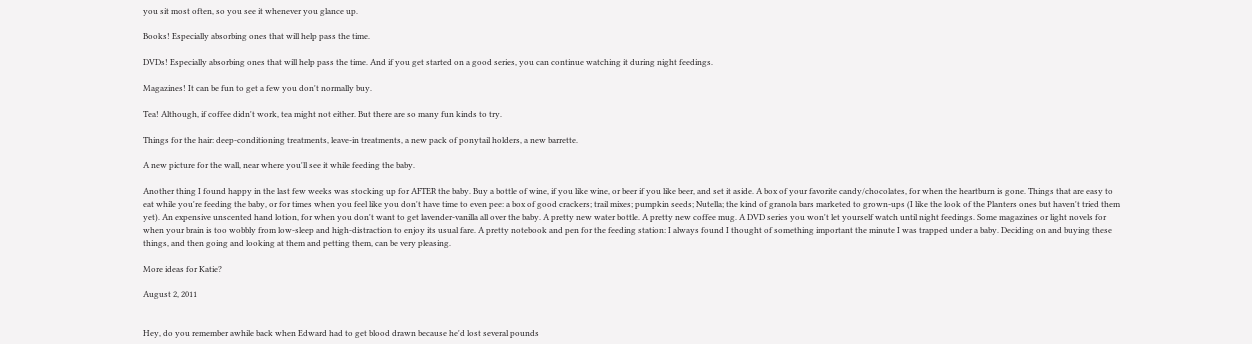you sit most often, so you see it whenever you glance up.

Books! Especially absorbing ones that will help pass the time.

DVDs! Especially absorbing ones that will help pass the time. And if you get started on a good series, you can continue watching it during night feedings.

Magazines! It can be fun to get a few you don't normally buy.

Tea! Although, if coffee didn't work, tea might not either. But there are so many fun kinds to try.

Things for the hair: deep-conditioning treatments, leave-in treatments, a new pack of ponytail holders, a new barrette.

A new picture for the wall, near where you'll see it while feeding the baby.

Another thing I found happy in the last few weeks was stocking up for AFTER the baby. Buy a bottle of wine, if you like wine, or beer if you like beer, and set it aside. A box of your favorite candy/chocolates, for when the heartburn is gone. Things that are easy to eat while you're feeding the baby, or for times when you feel like you don't have time to even pee: a box of good crackers; trail mixes; pumpkin seeds; Nutella; the kind of granola bars marketed to grown-ups (I like the look of the Planters ones but haven't tried them yet). An expensive unscented hand lotion, for when you don't want to get lavender-vanilla all over the baby. A pretty new water bottle. A pretty new coffee mug. A DVD series you won't let yourself watch until night feedings. Some magazines or light novels for when your brain is too wobbly from low-sleep and high-distraction to enjoy its usual fare. A pretty notebook and pen for the feeding station: I always found I thought of something important the minute I was trapped under a baby. Deciding on and buying these things, and then going and looking at them and petting them, can be very pleasing.

More ideas for Katie?

August 2, 2011


Hey, do you remember awhile back when Edward had to get blood drawn because he'd lost several pounds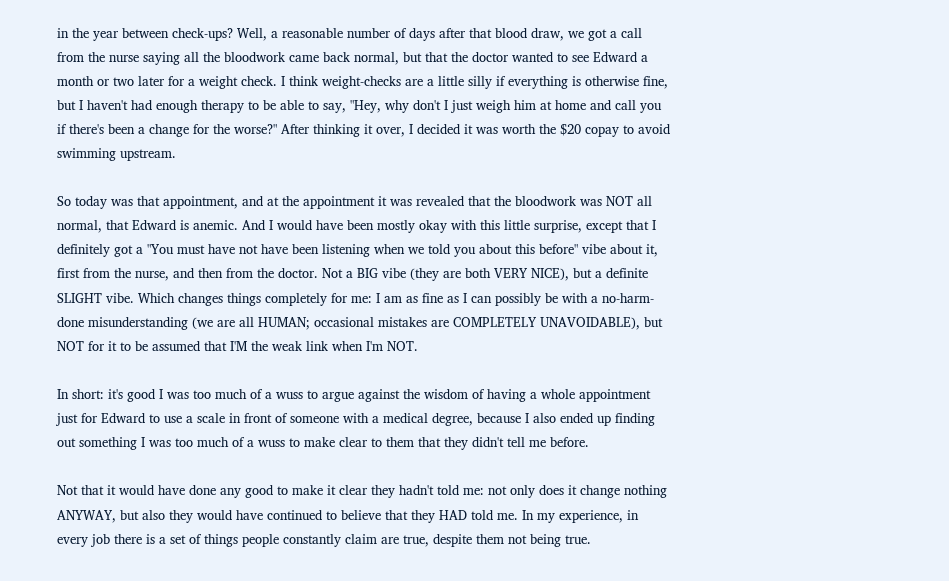in the year between check-ups? Well, a reasonable number of days after that blood draw, we got a call from the nurse saying all the bloodwork came back normal, but that the doctor wanted to see Edward a month or two later for a weight check. I think weight-checks are a little silly if everything is otherwise fine, but I haven't had enough therapy to be able to say, "Hey, why don't I just weigh him at home and call you if there's been a change for the worse?" After thinking it over, I decided it was worth the $20 copay to avoid swimming upstream.

So today was that appointment, and at the appointment it was revealed that the bloodwork was NOT all normal, that Edward is anemic. And I would have been mostly okay with this little surprise, except that I definitely got a "You must have not have been listening when we told you about this before" vibe about it, first from the nurse, and then from the doctor. Not a BIG vibe (they are both VERY NICE), but a definite SLIGHT vibe. Which changes things completely for me: I am as fine as I can possibly be with a no-harm-done misunderstanding (we are all HUMAN; occasional mistakes are COMPLETELY UNAVOIDABLE), but NOT for it to be assumed that I'M the weak link when I'm NOT.

In short: it's good I was too much of a wuss to argue against the wisdom of having a whole appointment just for Edward to use a scale in front of someone with a medical degree, because I also ended up finding out something I was too much of a wuss to make clear to them that they didn't tell me before.

Not that it would have done any good to make it clear they hadn't told me: not only does it change nothing ANYWAY, but also they would have continued to believe that they HAD told me. In my experience, in every job there is a set of things people constantly claim are true, despite them not being true.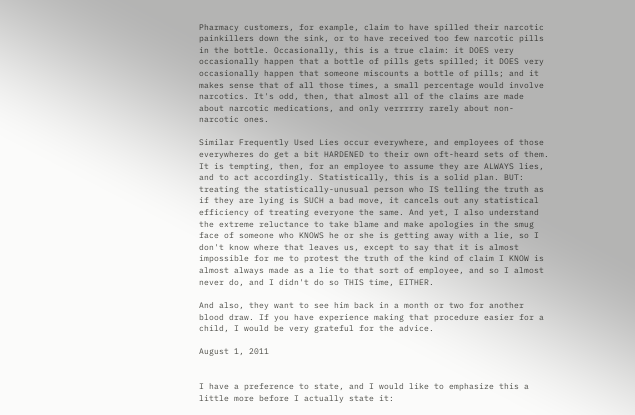Pharmacy customers, for example, claim to have spilled their narcotic painkillers down the sink, or to have received too few narcotic pills in the bottle. Occasionally, this is a true claim: it DOES very occasionally happen that a bottle of pills gets spilled; it DOES very occasionally happen that someone miscounts a bottle of pills; and it makes sense that of all those times, a small percentage would involve narcotics. It's odd, then, that almost all of the claims are made about narcotic medications, and only verrrrry rarely about non-narcotic ones.

Similar Frequently Used Lies occur everywhere, and employees of those everywheres do get a bit HARDENED to their own oft-heard sets of them. It is tempting, then, for an employee to assume they are ALWAYS lies, and to act accordingly. Statistically, this is a solid plan. BUT: treating the statistically-unusual person who IS telling the truth as if they are lying is SUCH a bad move, it cancels out any statistical efficiency of treating everyone the same. And yet, I also understand the extreme reluctance to take blame and make apologies in the smug face of someone who KNOWS he or she is getting away with a lie, so I don't know where that leaves us, except to say that it is almost impossible for me to protest the truth of the kind of claim I KNOW is almost always made as a lie to that sort of employee, and so I almost never do, and I didn't do so THIS time, EITHER.

And also, they want to see him back in a month or two for another blood draw. If you have experience making that procedure easier for a child, I would be very grateful for the advice.

August 1, 2011


I have a preference to state, and I would like to emphasize this a little more before I actually state it: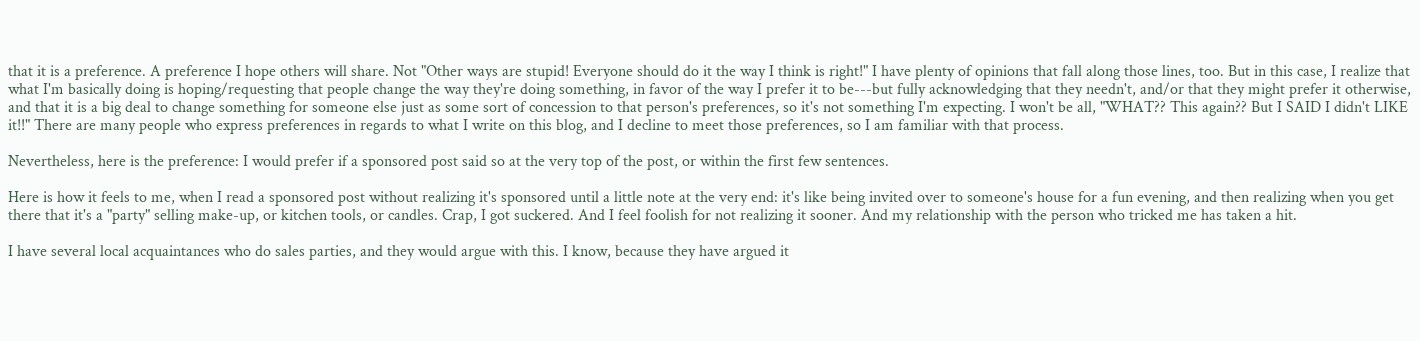that it is a preference. A preference I hope others will share. Not "Other ways are stupid! Everyone should do it the way I think is right!" I have plenty of opinions that fall along those lines, too. But in this case, I realize that what I'm basically doing is hoping/requesting that people change the way they're doing something, in favor of the way I prefer it to be---but fully acknowledging that they needn't, and/or that they might prefer it otherwise, and that it is a big deal to change something for someone else just as some sort of concession to that person's preferences, so it's not something I'm expecting. I won't be all, "WHAT?? This again?? But I SAID I didn't LIKE it!!" There are many people who express preferences in regards to what I write on this blog, and I decline to meet those preferences, so I am familiar with that process.

Nevertheless, here is the preference: I would prefer if a sponsored post said so at the very top of the post, or within the first few sentences.

Here is how it feels to me, when I read a sponsored post without realizing it's sponsored until a little note at the very end: it's like being invited over to someone's house for a fun evening, and then realizing when you get there that it's a "party" selling make-up, or kitchen tools, or candles. Crap, I got suckered. And I feel foolish for not realizing it sooner. And my relationship with the person who tricked me has taken a hit.

I have several local acquaintances who do sales parties, and they would argue with this. I know, because they have argued it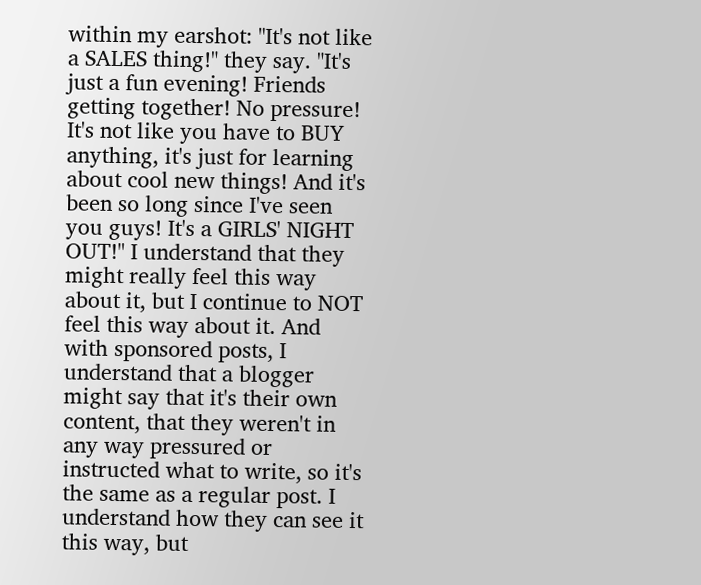within my earshot: "It's not like a SALES thing!" they say. "It's just a fun evening! Friends getting together! No pressure! It's not like you have to BUY anything, it's just for learning about cool new things! And it's been so long since I've seen you guys! It's a GIRLS' NIGHT OUT!" I understand that they might really feel this way about it, but I continue to NOT feel this way about it. And with sponsored posts, I understand that a blogger might say that it's their own content, that they weren't in any way pressured or instructed what to write, so it's the same as a regular post. I understand how they can see it this way, but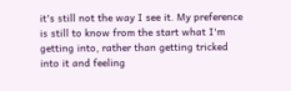it's still not the way I see it. My preference is still to know from the start what I'm getting into, rather than getting tricked into it and feeling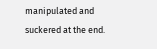manipulated and suckered at the end.